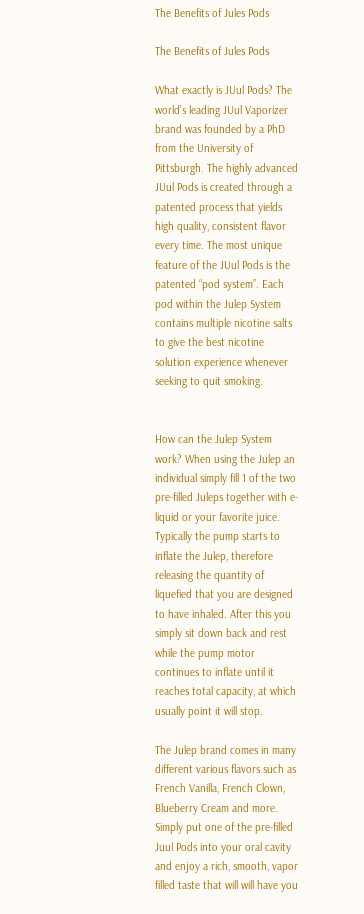The Benefits of Jules Pods

The Benefits of Jules Pods

What exactly is JUul Pods? The world’s leading JUul Vaporizer brand was founded by a PhD from the University of Pittsburgh. The highly advanced JUul Pods is created through a patented process that yields high quality, consistent flavor every time. The most unique feature of the JUul Pods is the patented “pod system”. Each pod within the Julep System contains multiple nicotine salts to give the best nicotine solution experience whenever seeking to quit smoking.


How can the Julep System work? When using the Julep an individual simply fill 1 of the two pre-filled Juleps together with e-liquid or your favorite juice. Typically the pump starts to inflate the Julep, therefore releasing the quantity of liquefied that you are designed to have inhaled. After this you simply sit down back and rest while the pump motor continues to inflate until it reaches total capacity, at which usually point it will stop.

The Julep brand comes in many different various flavors such as French Vanilla, French Clown, Blueberry Cream and more. Simply put one of the pre-filled Juul Pods into your oral cavity and enjoy a rich, smooth, vapor filled taste that will will have you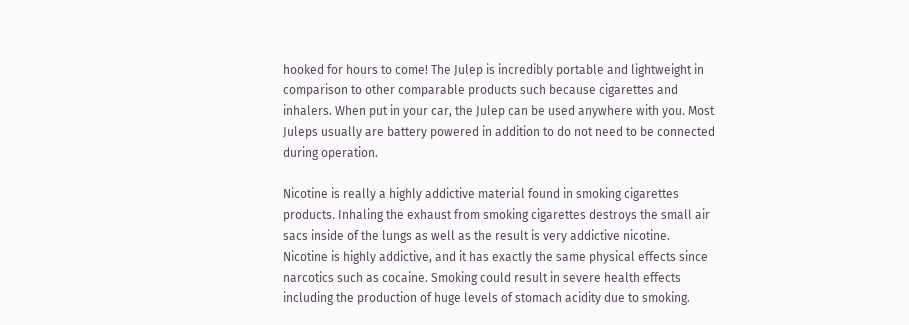hooked for hours to come! The Julep is incredibly portable and lightweight in comparison to other comparable products such because cigarettes and inhalers. When put in your car, the Julep can be used anywhere with you. Most Juleps usually are battery powered in addition to do not need to be connected during operation.

Nicotine is really a highly addictive material found in smoking cigarettes products. Inhaling the exhaust from smoking cigarettes destroys the small air sacs inside of the lungs as well as the result is very addictive nicotine. Nicotine is highly addictive, and it has exactly the same physical effects since narcotics such as cocaine. Smoking could result in severe health effects including the production of huge levels of stomach acidity due to smoking.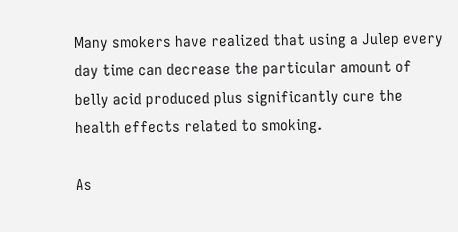Many smokers have realized that using a Julep every day time can decrease the particular amount of belly acid produced plus significantly cure the health effects related to smoking.

As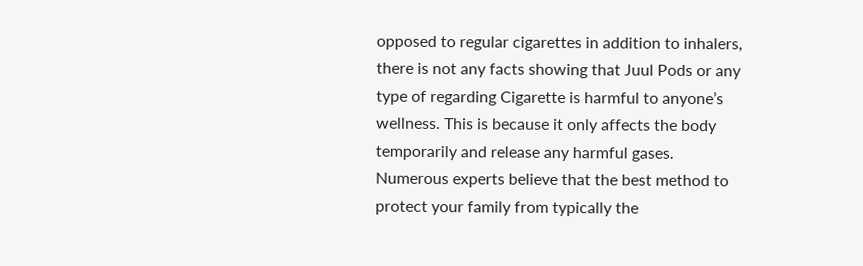opposed to regular cigarettes in addition to inhalers, there is not any facts showing that Juul Pods or any type of regarding Cigarette is harmful to anyone’s wellness. This is because it only affects the body temporarily and release any harmful gases. Numerous experts believe that the best method to protect your family from typically the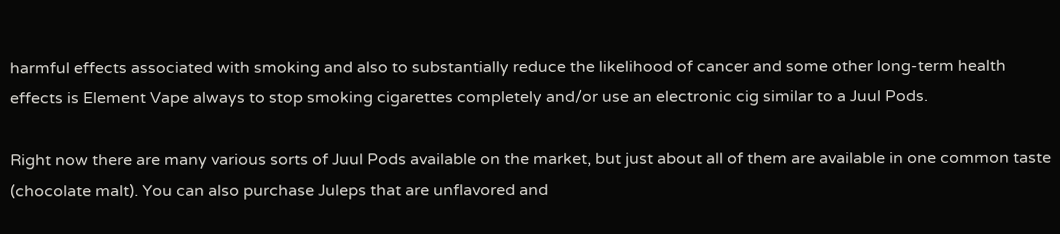harmful effects associated with smoking and also to substantially reduce the likelihood of cancer and some other long-term health effects is Element Vape always to stop smoking cigarettes completely and/or use an electronic cig similar to a Juul Pods.

Right now there are many various sorts of Juul Pods available on the market, but just about all of them are available in one common taste (chocolate malt). You can also purchase Juleps that are unflavored and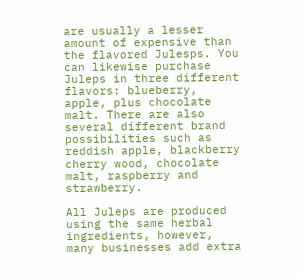are usually a lesser amount of expensive than the flavored Julesps. You can likewise purchase Juleps in three different flavors: blueberry, apple, plus chocolate malt. There are also several different brand possibilities such as reddish apple, blackberry cherry wood, chocolate malt, raspberry and strawberry.

All Juleps are produced using the same herbal ingredients, however, many businesses add extra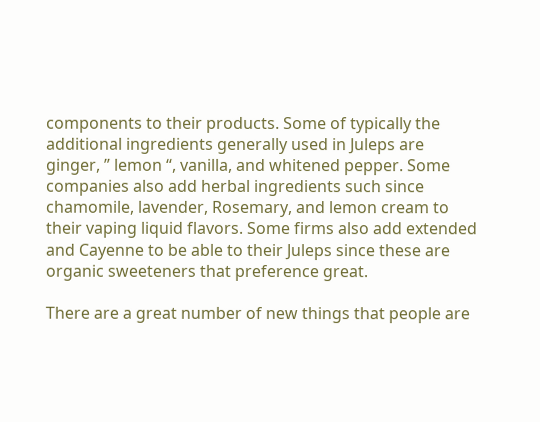components to their products. Some of typically the additional ingredients generally used in Juleps are ginger, ” lemon “, vanilla, and whitened pepper. Some companies also add herbal ingredients such since chamomile, lavender, Rosemary, and lemon cream to their vaping liquid flavors. Some firms also add extended and Cayenne to be able to their Juleps since these are organic sweeteners that preference great.

There are a great number of new things that people are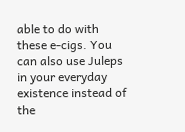able to do with these e-cigs. You can also use Juleps in your everyday existence instead of the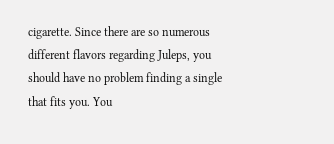cigarette. Since there are so numerous different flavors regarding Juleps, you should have no problem finding a single that fits you. You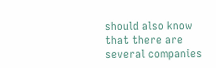should also know that there are several companies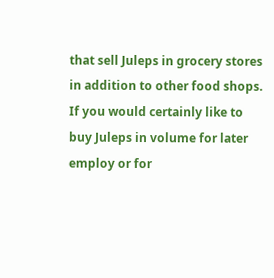that sell Juleps in grocery stores in addition to other food shops. If you would certainly like to buy Juleps in volume for later employ or for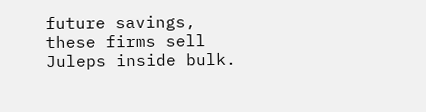future savings, these firms sell Juleps inside bulk.